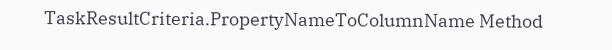TaskResultCriteria.PropertyNameToColumnName Method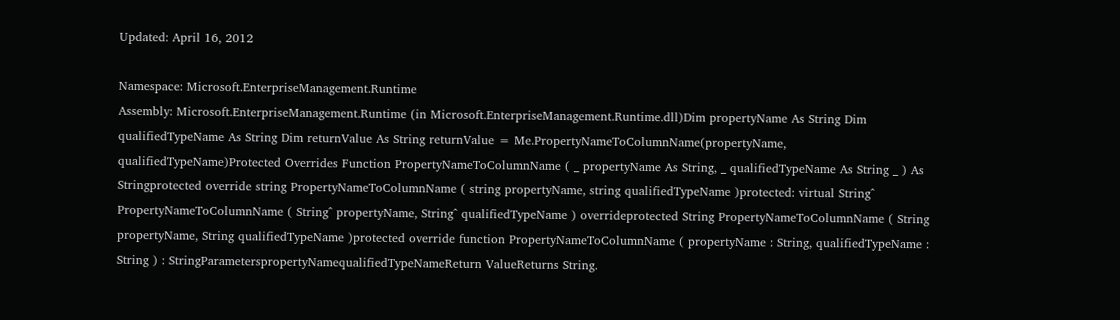Updated: April 16, 2012

Namespace: Microsoft.EnterpriseManagement.Runtime
Assembly: Microsoft.EnterpriseManagement.Runtime (in Microsoft.EnterpriseManagement.Runtime.dll)Dim propertyName As String Dim qualifiedTypeName As String Dim returnValue As String returnValue = Me.PropertyNameToColumnName(propertyName, qualifiedTypeName)Protected Overrides Function PropertyNameToColumnName ( _ propertyName As String, _ qualifiedTypeName As String _ ) As Stringprotected override string PropertyNameToColumnName ( string propertyName, string qualifiedTypeName )protected: virtual String^ PropertyNameToColumnName ( String^ propertyName, String^ qualifiedTypeName ) overrideprotected String PropertyNameToColumnName ( String propertyName, String qualifiedTypeName )protected override function PropertyNameToColumnName ( propertyName : String, qualifiedTypeName : String ) : StringParameterspropertyNamequalifiedTypeNameReturn ValueReturns String.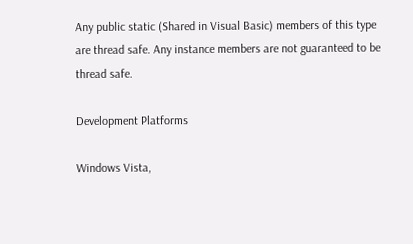Any public static (Shared in Visual Basic) members of this type are thread safe. Any instance members are not guaranteed to be thread safe.

Development Platforms

Windows Vista,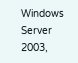Windows Server 2003,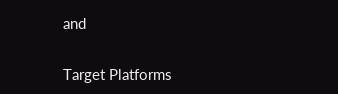and

Target Platforms